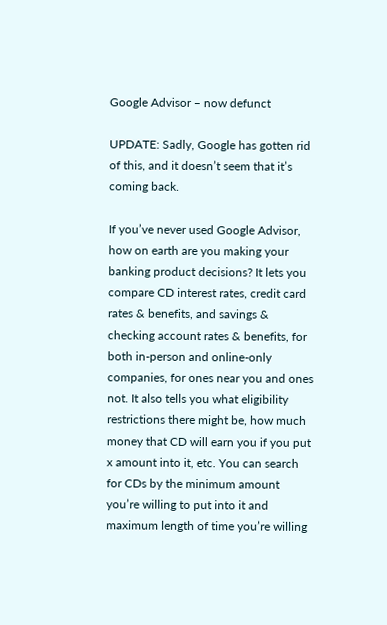Google Advisor – now defunct

UPDATE: Sadly, Google has gotten rid of this, and it doesn’t seem that it’s coming back.

If you’ve never used Google Advisor, how on earth are you making your banking product decisions? It lets you compare CD interest rates, credit card rates & benefits, and savings & checking account rates & benefits, for both in-person and online-only companies, for ones near you and ones not. It also tells you what eligibility restrictions there might be, how much money that CD will earn you if you put x amount into it, etc. You can search for CDs by the minimum amount you’re willing to put into it and maximum length of time you’re willing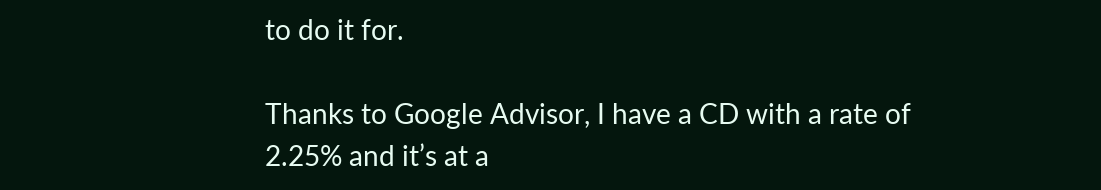to do it for.

Thanks to Google Advisor, I have a CD with a rate of 2.25% and it’s at a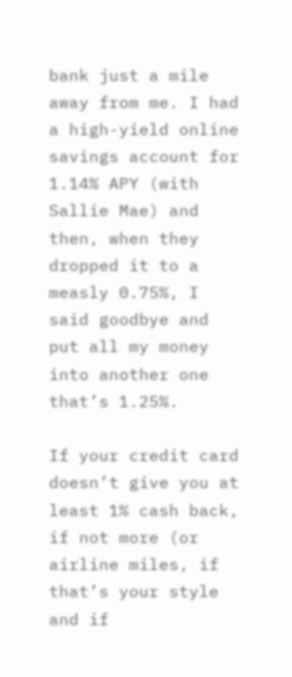bank just a mile away from me. I had a high-yield online savings account for 1.14% APY (with Sallie Mae) and then, when they dropped it to a measly 0.75%, I said goodbye and put all my money into another one that’s 1.25%.

If your credit card doesn’t give you at least 1% cash back, if not more (or airline miles, if that’s your style and if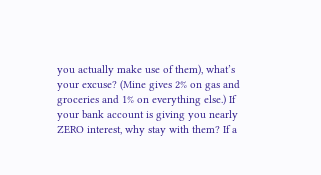you actually make use of them), what’s your excuse? (Mine gives 2% on gas and groceries and 1% on everything else.) If your bank account is giving you nearly ZERO interest, why stay with them? If a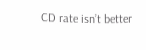CD rate isn’t better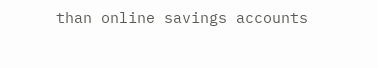than online savings accounts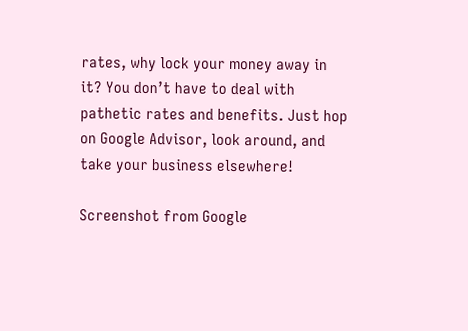rates, why lock your money away in it? You don’t have to deal with pathetic rates and benefits. Just hop on Google Advisor, look around, and take your business elsewhere!

Screenshot from Google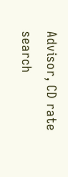Advisor, CD rate search